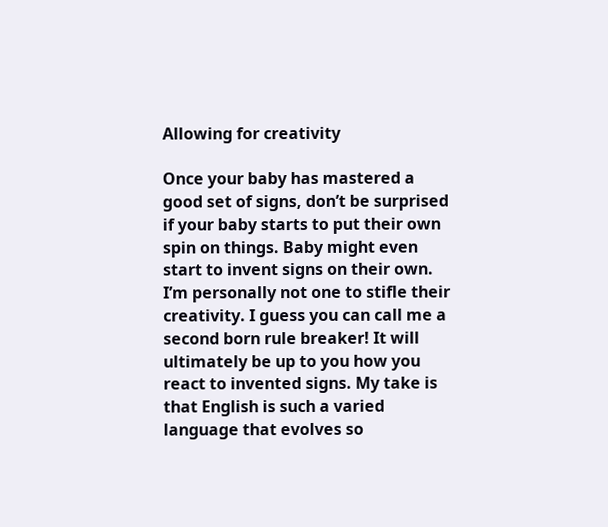Allowing for creativity

Once your baby has mastered a good set of signs, don’t be surprised if your baby starts to put their own spin on things. Baby might even start to invent signs on their own. I’m personally not one to stifle their creativity. I guess you can call me a second born rule breaker! It will ultimately be up to you how you react to invented signs. My take is that English is such a varied language that evolves so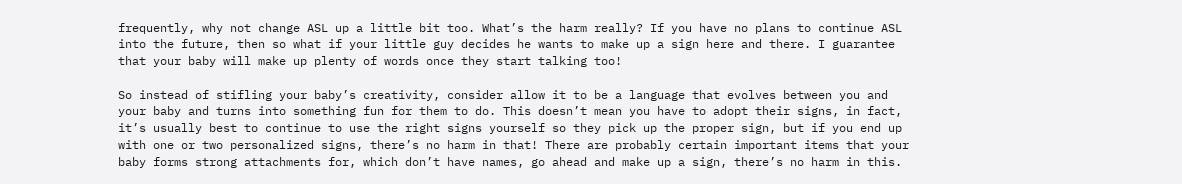frequently, why not change ASL up a little bit too. What’s the harm really? If you have no plans to continue ASL into the future, then so what if your little guy decides he wants to make up a sign here and there. I guarantee that your baby will make up plenty of words once they start talking too!

So instead of stifling your baby’s creativity, consider allow it to be a language that evolves between you and your baby and turns into something fun for them to do. This doesn’t mean you have to adopt their signs, in fact, it’s usually best to continue to use the right signs yourself so they pick up the proper sign, but if you end up with one or two personalized signs, there’s no harm in that! There are probably certain important items that your baby forms strong attachments for, which don’t have names, go ahead and make up a sign, there’s no harm in this.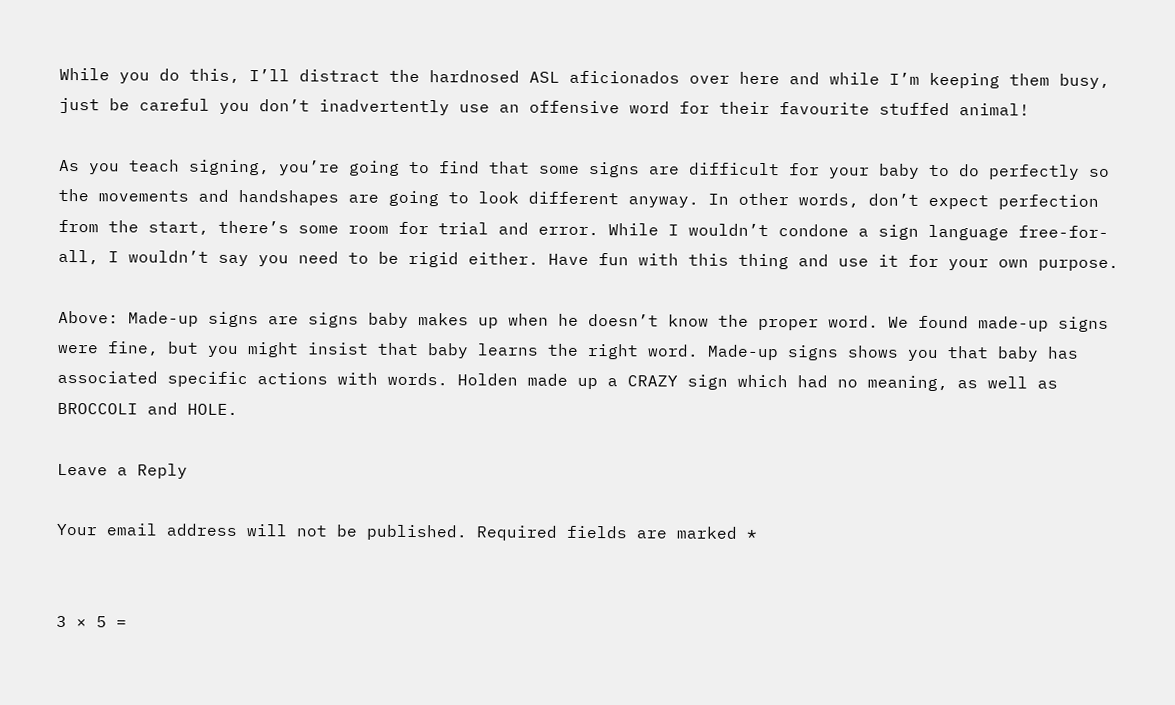While you do this, I’ll distract the hardnosed ASL aficionados over here and while I’m keeping them busy, just be careful you don’t inadvertently use an offensive word for their favourite stuffed animal!

As you teach signing, you’re going to find that some signs are difficult for your baby to do perfectly so the movements and handshapes are going to look different anyway. In other words, don’t expect perfection from the start, there’s some room for trial and error. While I wouldn’t condone a sign language free-for-all, I wouldn’t say you need to be rigid either. Have fun with this thing and use it for your own purpose.

Above: Made-up signs are signs baby makes up when he doesn’t know the proper word. We found made-up signs were fine, but you might insist that baby learns the right word. Made-up signs shows you that baby has associated specific actions with words. Holden made up a CRAZY sign which had no meaning, as well as BROCCOLI and HOLE.

Leave a Reply

Your email address will not be published. Required fields are marked *


3 × 5 =